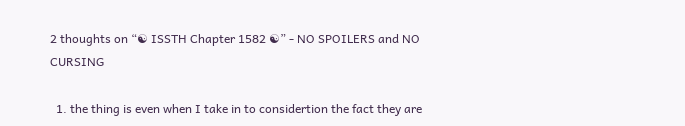2 thoughts on “☯ ISSTH Chapter 1582 ☯” - NO SPOILERS and NO CURSING

  1. the thing is even when I take in to considertion the fact they are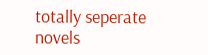totally seperate novels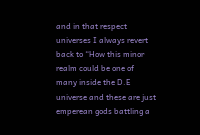and in that respect universes I always revert back to “How this minor realm could be one of many inside the D.E universe and these are just emperean gods battling a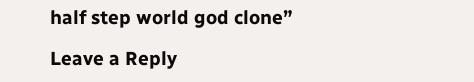half step world god clone”

Leave a Reply